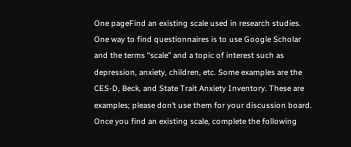One pageFind an existing scale used in research studies. One way to find questionnaires is to use Google Scholar and the terms “scale” and a topic of interest such as depression, anxiety, children, etc. Some examples are the CES-D, Beck, and State Trait Anxiety Inventory. These are examples; please don’t use them for your discussion board. Once you find an existing scale, complete the following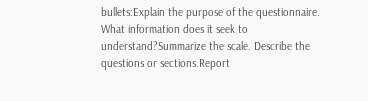bullets:Explain the purpose of the questionnaire. What information does it seek to understand?Summarize the scale. Describe the questions or sections.Report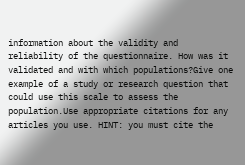information about the validity and reliability of the questionnaire. How was it validated and with which populations?Give one example of a study or research question that could use this scale to assess the population.Use appropriate citations for any articles you use. HINT: you must cite the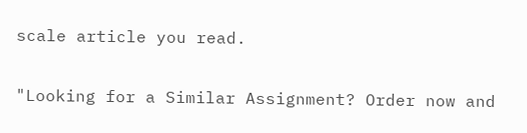scale article you read.

"Looking for a Similar Assignment? Order now and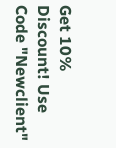Get 10% Discount! Use Code "Newclient"